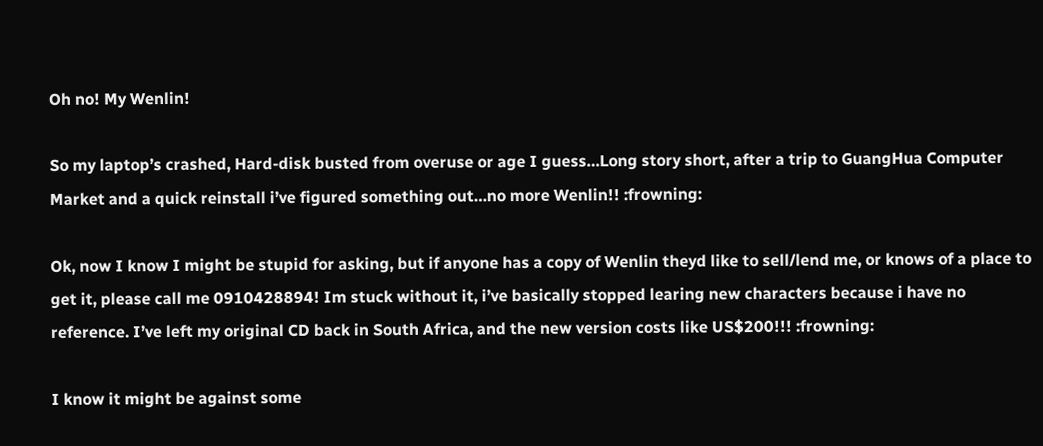Oh no! My Wenlin!

So my laptop’s crashed, Hard-disk busted from overuse or age I guess…Long story short, after a trip to GuangHua Computer Market and a quick reinstall i’ve figured something out…no more Wenlin!! :frowning:

Ok, now I know I might be stupid for asking, but if anyone has a copy of Wenlin theyd like to sell/lend me, or knows of a place to get it, please call me 0910428894! Im stuck without it, i’ve basically stopped learing new characters because i have no reference. I’ve left my original CD back in South Africa, and the new version costs like US$200!!! :frowning:

I know it might be against some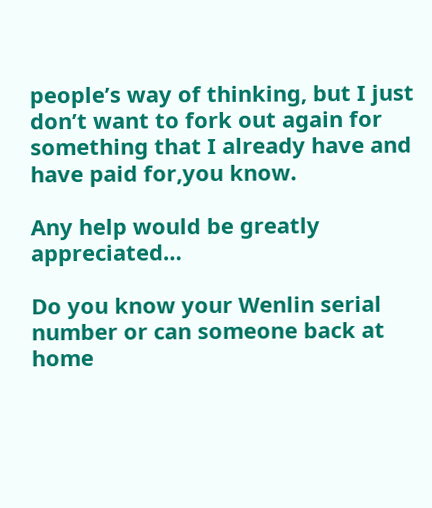people’s way of thinking, but I just don’t want to fork out again for something that I already have and have paid for,you know.

Any help would be greatly appreciated…

Do you know your Wenlin serial number or can someone back at home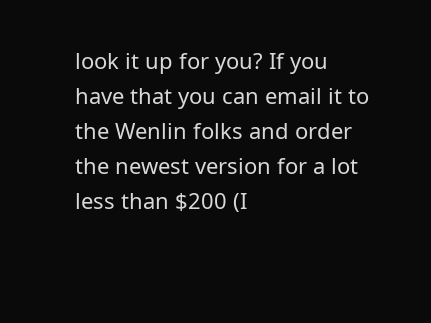look it up for you? If you have that you can email it to the Wenlin folks and order the newest version for a lot less than $200 (I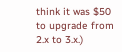think it was $50 to upgrade from 2.x to 3.x.)